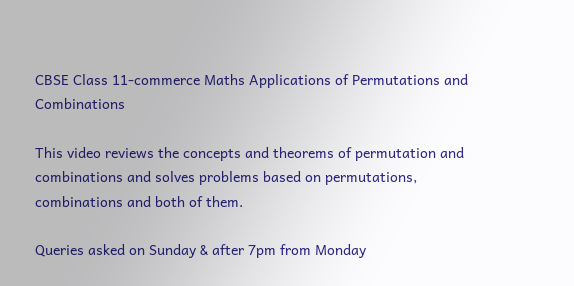CBSE Class 11-commerce Maths Applications of Permutations and Combinations

This video reviews the concepts and theorems of permutation and combinations and solves problems based on permutations, combinations and both of them.

Queries asked on Sunday & after 7pm from Monday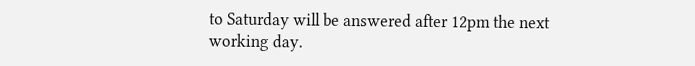to Saturday will be answered after 12pm the next working day.